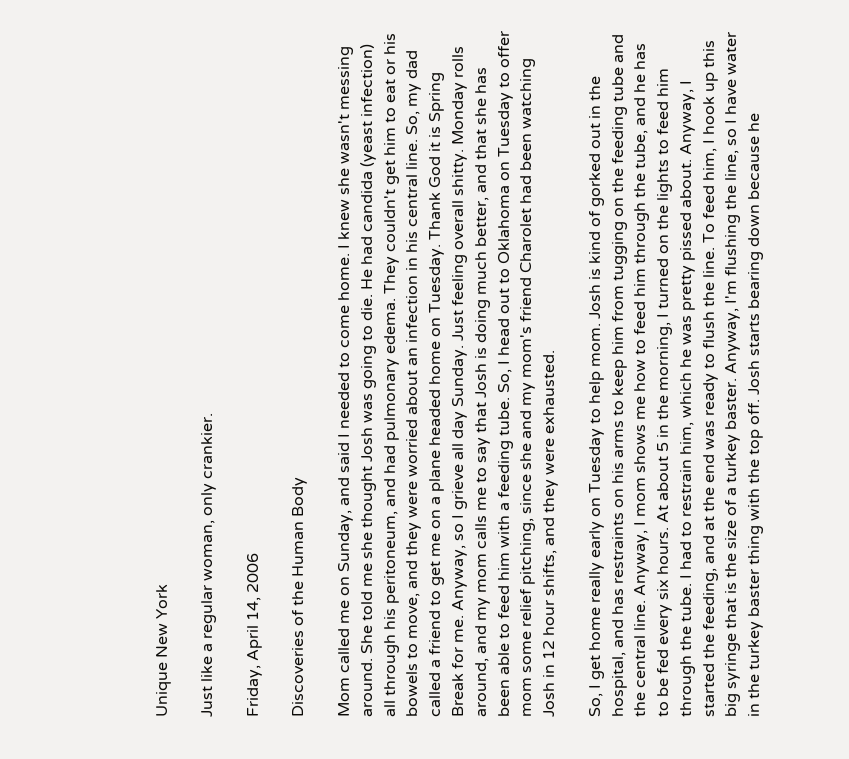Unique New York

Just like a regular woman, only crankier.

Friday, April 14, 2006

Discoveries of the Human Body

Mom called me on Sunday, and said I needed to come home. I knew she wasn't messing around. She told me she thought Josh was going to die. He had candida (yeast infection) all through his peritoneum, and had pulmonary edema. They couldn't get him to eat or his bowels to move, and they were worried about an infection in his central line. So, my dad called a friend to get me on a plane headed home on Tuesday. Thank God it is Spring Break for me. Anyway, so I grieve all day Sunday. Just feeling overall shitty. Monday rolls around, and my mom calls me to say that Josh is doing much better, and that she has been able to feed him with a feeding tube. So, I head out to Oklahoma on Tuesday to offer mom some relief pitching, since she and my mom's friend Charolet had been watching Josh in 12 hour shifts, and they were exhausted.

So, I get home really early on Tuesday to help mom. Josh is kind of gorked out in the hospital, and has restraints on his arms to keep him from tugging on the feeding tube and the central line. Anyway, I mom shows me how to feed him through the tube, and he has to be fed every six hours. At about 5 in the morning, I turned on the lights to feed him through the tube. I had to restrain him, which he was pretty pissed about. Anyway, I started the feeding, and at the end was ready to flush the line. To feed him, I hook up this big syringe that is the size of a turkey baster. Anyway, I'm flushing the line, so I have water in the turkey baster thing with the top off. Josh starts bearing down because he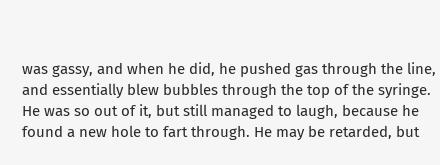was gassy, and when he did, he pushed gas through the line, and essentially blew bubbles through the top of the syringe. He was so out of it, but still managed to laugh, because he found a new hole to fart through. He may be retarded, but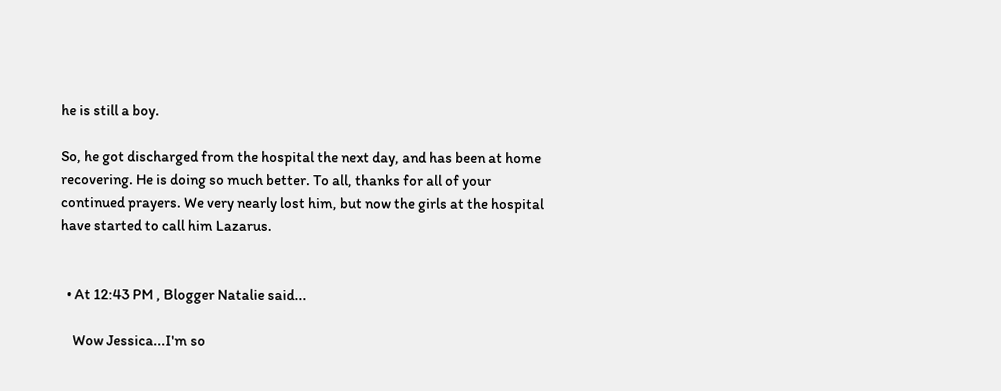he is still a boy.

So, he got discharged from the hospital the next day, and has been at home recovering. He is doing so much better. To all, thanks for all of your continued prayers. We very nearly lost him, but now the girls at the hospital have started to call him Lazarus.


  • At 12:43 PM , Blogger Natalie said...

    Wow Jessica...I'm so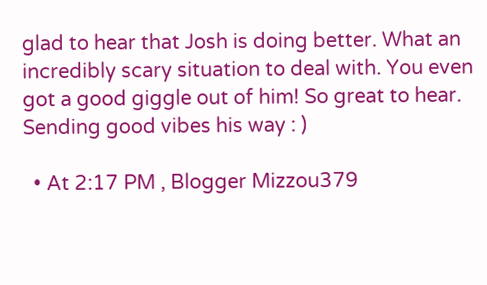glad to hear that Josh is doing better. What an incredibly scary situation to deal with. You even got a good giggle out of him! So great to hear. Sending good vibes his way : )

  • At 2:17 PM , Blogger Mizzou379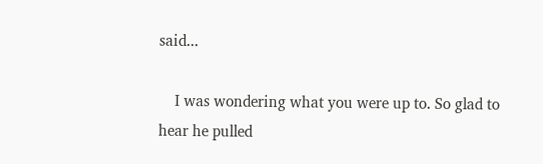said...

    I was wondering what you were up to. So glad to hear he pulled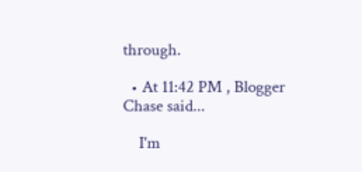through.

  • At 11:42 PM , Blogger Chase said...

    I'm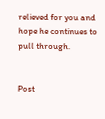relieved for you and hope he continues to pull through.


Post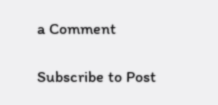a Comment

Subscribe to Post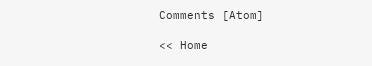Comments [Atom]

<< Home